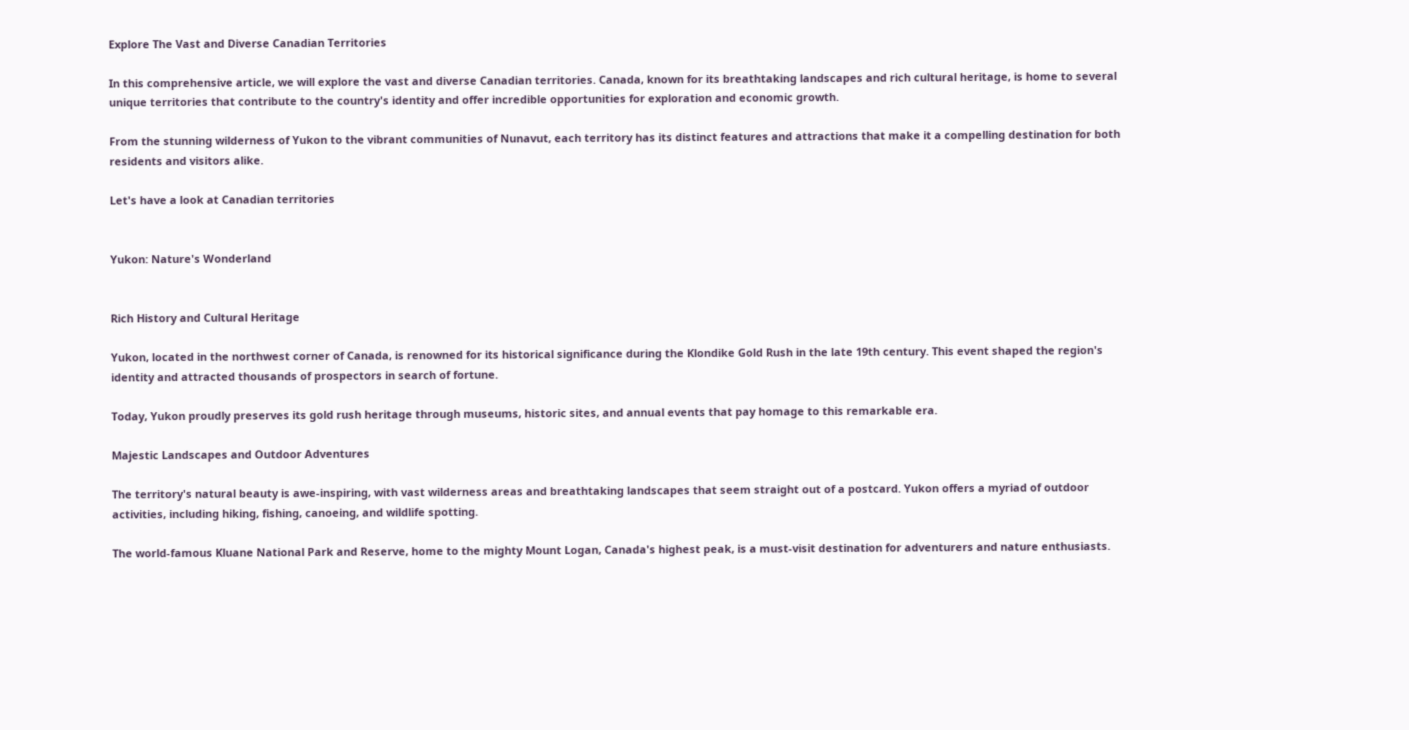Explore The Vast and Diverse Canadian Territories

In this comprehensive article, we will explore the vast and diverse Canadian territories. Canada, known for its breathtaking landscapes and rich cultural heritage, is home to several unique territories that contribute to the country's identity and offer incredible opportunities for exploration and economic growth.

From the stunning wilderness of Yukon to the vibrant communities of Nunavut, each territory has its distinct features and attractions that make it a compelling destination for both residents and visitors alike.

Let's have a look at Canadian territories


Yukon: Nature's Wonderland


Rich History and Cultural Heritage

Yukon, located in the northwest corner of Canada, is renowned for its historical significance during the Klondike Gold Rush in the late 19th century. This event shaped the region's identity and attracted thousands of prospectors in search of fortune.

Today, Yukon proudly preserves its gold rush heritage through museums, historic sites, and annual events that pay homage to this remarkable era.

Majestic Landscapes and Outdoor Adventures

The territory's natural beauty is awe-inspiring, with vast wilderness areas and breathtaking landscapes that seem straight out of a postcard. Yukon offers a myriad of outdoor activities, including hiking, fishing, canoeing, and wildlife spotting.

The world-famous Kluane National Park and Reserve, home to the mighty Mount Logan, Canada's highest peak, is a must-visit destination for adventurers and nature enthusiasts.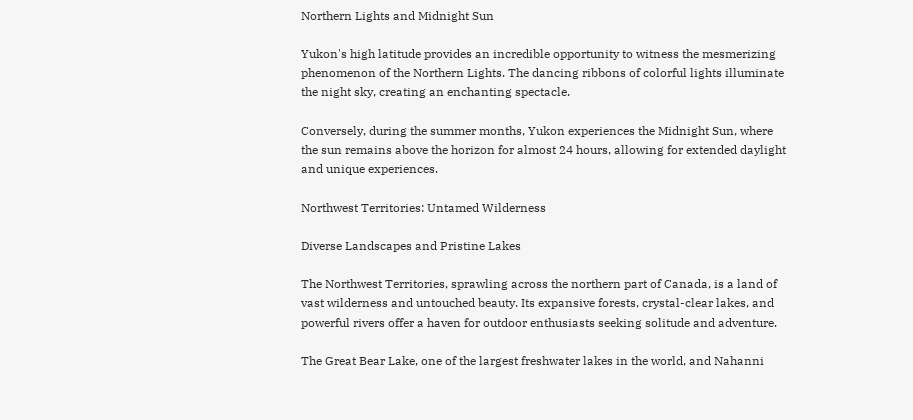Northern Lights and Midnight Sun

Yukon's high latitude provides an incredible opportunity to witness the mesmerizing phenomenon of the Northern Lights. The dancing ribbons of colorful lights illuminate the night sky, creating an enchanting spectacle.

Conversely, during the summer months, Yukon experiences the Midnight Sun, where the sun remains above the horizon for almost 24 hours, allowing for extended daylight and unique experiences.

Northwest Territories: Untamed Wilderness

Diverse Landscapes and Pristine Lakes

The Northwest Territories, sprawling across the northern part of Canada, is a land of vast wilderness and untouched beauty. Its expansive forests, crystal-clear lakes, and powerful rivers offer a haven for outdoor enthusiasts seeking solitude and adventure.

The Great Bear Lake, one of the largest freshwater lakes in the world, and Nahanni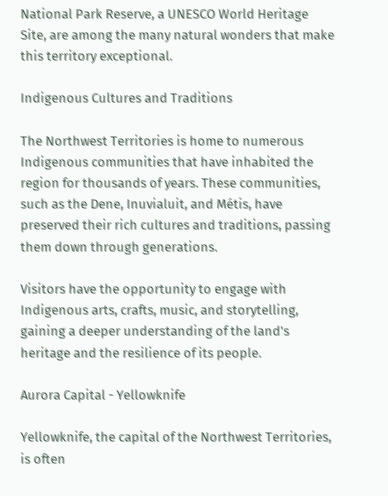National Park Reserve, a UNESCO World Heritage Site, are among the many natural wonders that make this territory exceptional.

Indigenous Cultures and Traditions

The Northwest Territories is home to numerous Indigenous communities that have inhabited the region for thousands of years. These communities, such as the Dene, Inuvialuit, and Métis, have preserved their rich cultures and traditions, passing them down through generations.

Visitors have the opportunity to engage with Indigenous arts, crafts, music, and storytelling, gaining a deeper understanding of the land's heritage and the resilience of its people.

Aurora Capital - Yellowknife

Yellowknife, the capital of the Northwest Territories, is often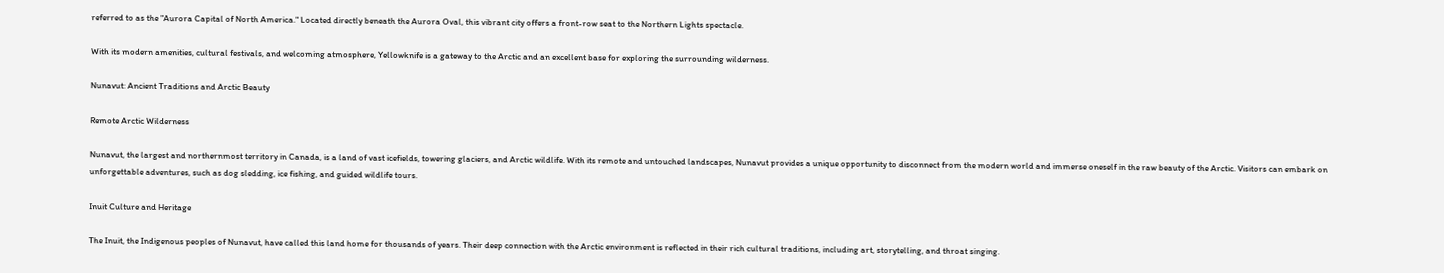referred to as the "Aurora Capital of North America." Located directly beneath the Aurora Oval, this vibrant city offers a front-row seat to the Northern Lights spectacle.

With its modern amenities, cultural festivals, and welcoming atmosphere, Yellowknife is a gateway to the Arctic and an excellent base for exploring the surrounding wilderness.

Nunavut: Ancient Traditions and Arctic Beauty

Remote Arctic Wilderness

Nunavut, the largest and northernmost territory in Canada, is a land of vast icefields, towering glaciers, and Arctic wildlife. With its remote and untouched landscapes, Nunavut provides a unique opportunity to disconnect from the modern world and immerse oneself in the raw beauty of the Arctic. Visitors can embark on unforgettable adventures, such as dog sledding, ice fishing, and guided wildlife tours.

Inuit Culture and Heritage

The Inuit, the Indigenous peoples of Nunavut, have called this land home for thousands of years. Their deep connection with the Arctic environment is reflected in their rich cultural traditions, including art, storytelling, and throat singing.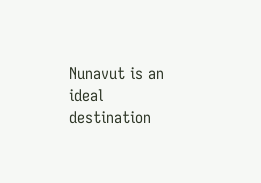Nunavut is an ideal destination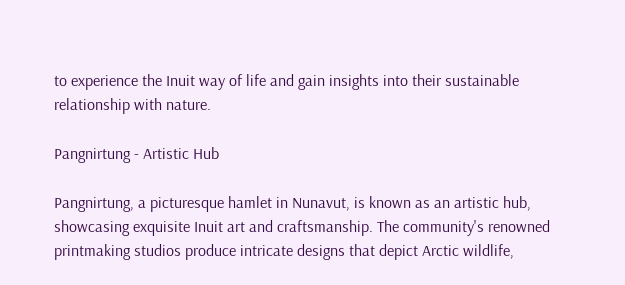to experience the Inuit way of life and gain insights into their sustainable relationship with nature.

Pangnirtung - Artistic Hub

Pangnirtung, a picturesque hamlet in Nunavut, is known as an artistic hub, showcasing exquisite Inuit art and craftsmanship. The community's renowned printmaking studios produce intricate designs that depict Arctic wildlife,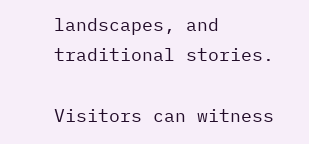landscapes, and traditional stories.

Visitors can witness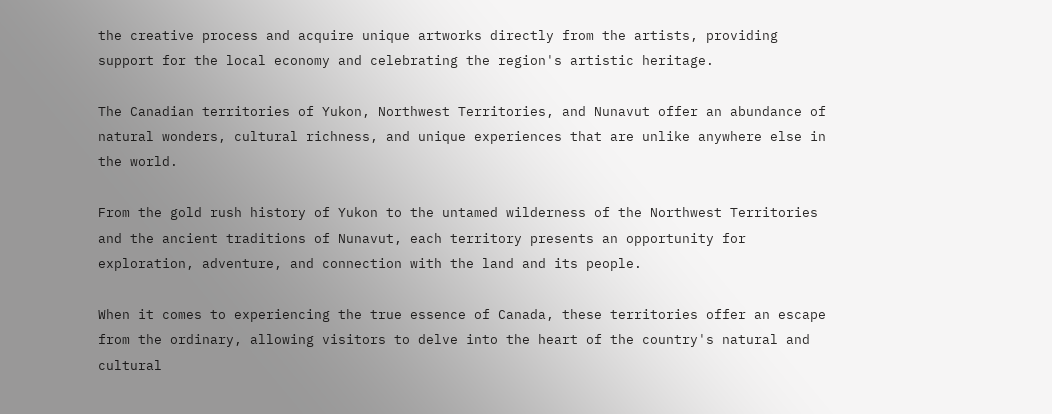the creative process and acquire unique artworks directly from the artists, providing support for the local economy and celebrating the region's artistic heritage.

The Canadian territories of Yukon, Northwest Territories, and Nunavut offer an abundance of natural wonders, cultural richness, and unique experiences that are unlike anywhere else in the world.

From the gold rush history of Yukon to the untamed wilderness of the Northwest Territories and the ancient traditions of Nunavut, each territory presents an opportunity for exploration, adventure, and connection with the land and its people.

When it comes to experiencing the true essence of Canada, these territories offer an escape from the ordinary, allowing visitors to delve into the heart of the country's natural and cultural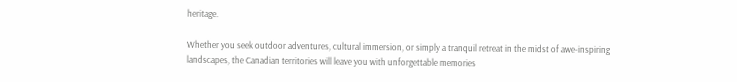heritage.

Whether you seek outdoor adventures, cultural immersion, or simply a tranquil retreat in the midst of awe-inspiring landscapes, the Canadian territories will leave you with unforgettable memories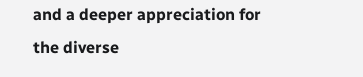and a deeper appreciation for the diverse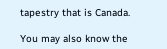tapestry that is Canada.

You may also know the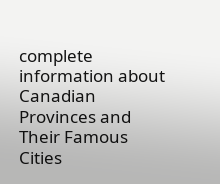complete information about Canadian Provinces and Their Famous Cities